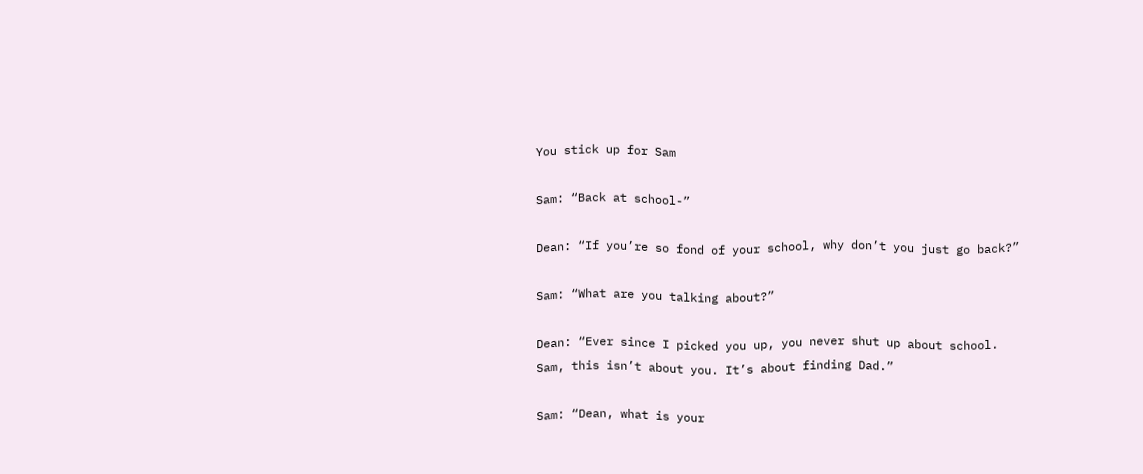You stick up for Sam

Sam: “Back at school-”

Dean: “If you’re so fond of your school, why don’t you just go back?”

Sam: “What are you talking about?”

Dean: “Ever since I picked you up, you never shut up about school. Sam, this isn’t about you. It’s about finding Dad.”

Sam: “Dean, what is your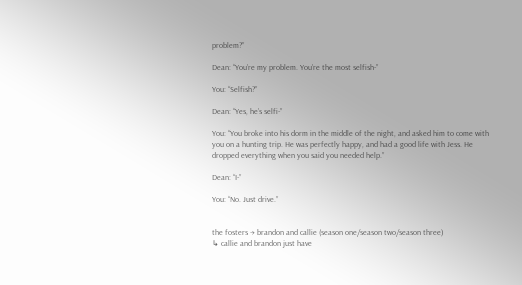problem?”

Dean: “You’re my problem. You’re the most selfish-”

You: “Selfish?”

Dean: “Yes, he’s selfi-”

You: “You broke into his dorm in the middle of the night, and asked him to come with you on a hunting trip. He was perfectly happy, and had a good life with Jess. He dropped everything when you said you needed help.”

Dean: “I-”

You: “No. Just drive.”


the fosters → brandon and callie (season one/season two/season three)
↳ callie and brandon just have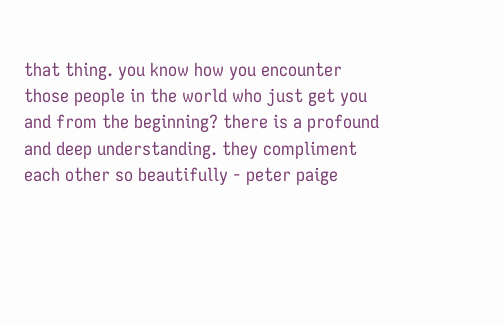that thing. you know how you encounter those people in the world who just get you and from the beginning? there is a profound and deep understanding. they compliment each other so beautifully - peter paige